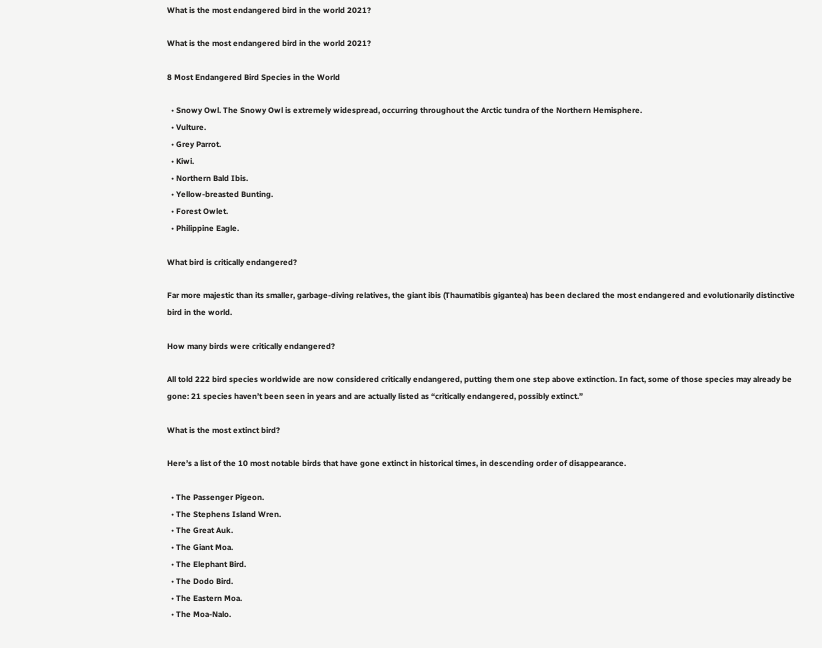What is the most endangered bird in the world 2021?

What is the most endangered bird in the world 2021?

8 Most Endangered Bird Species in the World

  • Snowy Owl. The Snowy Owl is extremely widespread, occurring throughout the Arctic tundra of the Northern Hemisphere.
  • Vulture.
  • Grey Parrot.
  • Kiwi.
  • Northern Bald Ibis.
  • Yellow-breasted Bunting.
  • Forest Owlet.
  • Philippine Eagle.

What bird is critically endangered?

Far more majestic than its smaller, garbage-diving relatives, the giant ibis (Thaumatibis gigantea) has been declared the most endangered and evolutionarily distinctive bird in the world.

How many birds were critically endangered?

All told 222 bird species worldwide are now considered critically endangered, putting them one step above extinction. In fact, some of those species may already be gone: 21 species haven’t been seen in years and are actually listed as “critically endangered, possibly extinct.”

What is the most extinct bird?

Here’s a list of the 10 most notable birds that have gone extinct in historical times, in descending order of disappearance.

  • The Passenger Pigeon.
  • The Stephens Island Wren.
  • The Great Auk.
  • The Giant Moa.
  • The Elephant Bird.
  • The Dodo Bird.
  • The Eastern Moa.
  • The Moa-Nalo.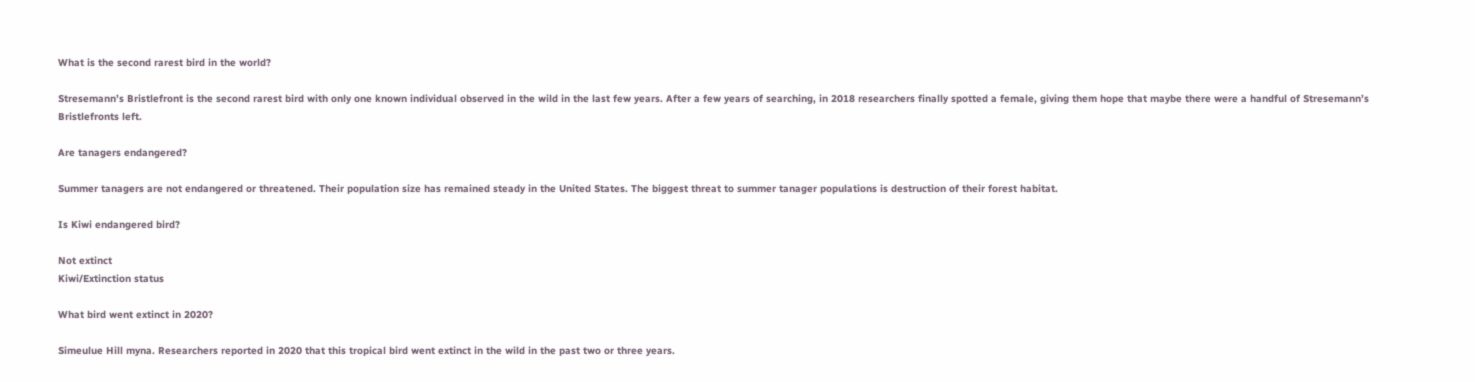What is the second rarest bird in the world?

Stresemann’s Bristlefront is the second rarest bird with only one known individual observed in the wild in the last few years. After a few years of searching, in 2018 researchers finally spotted a female, giving them hope that maybe there were a handful of Stresemann’s Bristlefronts left.

Are tanagers endangered?

Summer tanagers are not endangered or threatened. Their population size has remained steady in the United States. The biggest threat to summer tanager populations is destruction of their forest habitat.

Is Kiwi endangered bird?

Not extinct
Kiwi/Extinction status

What bird went extinct in 2020?

Simeulue Hill myna. Researchers reported in 2020 that this tropical bird went extinct in the wild in the past two or three years.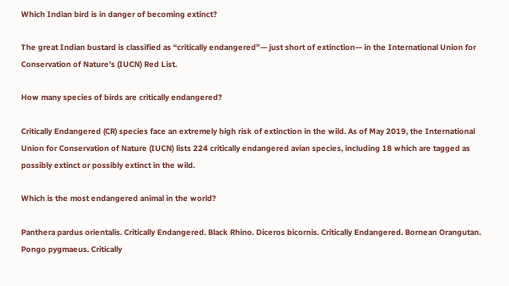Which Indian bird is in danger of becoming extinct?

The great Indian bustard is classified as “critically endangered”— just short of extinction— in the International Union for Conservation of Nature’s (IUCN) Red List.

How many species of birds are critically endangered?

Critically Endangered (CR) species face an extremely high risk of extinction in the wild. As of May 2019, the International Union for Conservation of Nature (IUCN) lists 224 critically endangered avian species, including 18 which are tagged as possibly extinct or possibly extinct in the wild.

Which is the most endangered animal in the world?

Panthera pardus orientalis. Critically Endangered. Black Rhino. Diceros bicornis. Critically Endangered. Bornean Orangutan. Pongo pygmaeus. Critically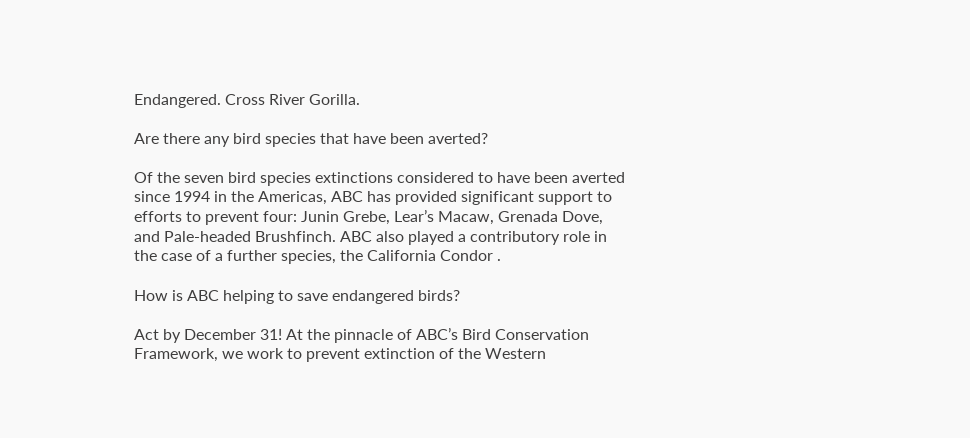Endangered. Cross River Gorilla.

Are there any bird species that have been averted?

Of the seven bird species extinctions considered to have been averted since 1994 in the Americas, ABC has provided significant support to efforts to prevent four: Junin Grebe, Lear’s Macaw, Grenada Dove, and Pale-headed Brushfinch. ABC also played a contributory role in the case of a further species, the California Condor .

How is ABC helping to save endangered birds?

Act by December 31! At the pinnacle of ABC’s Bird Conservation Framework, we work to prevent extinction of the Western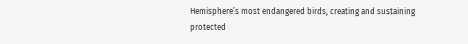Hemisphere’s most endangered birds, creating and sustaining protected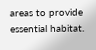areas to provide essential habitat.